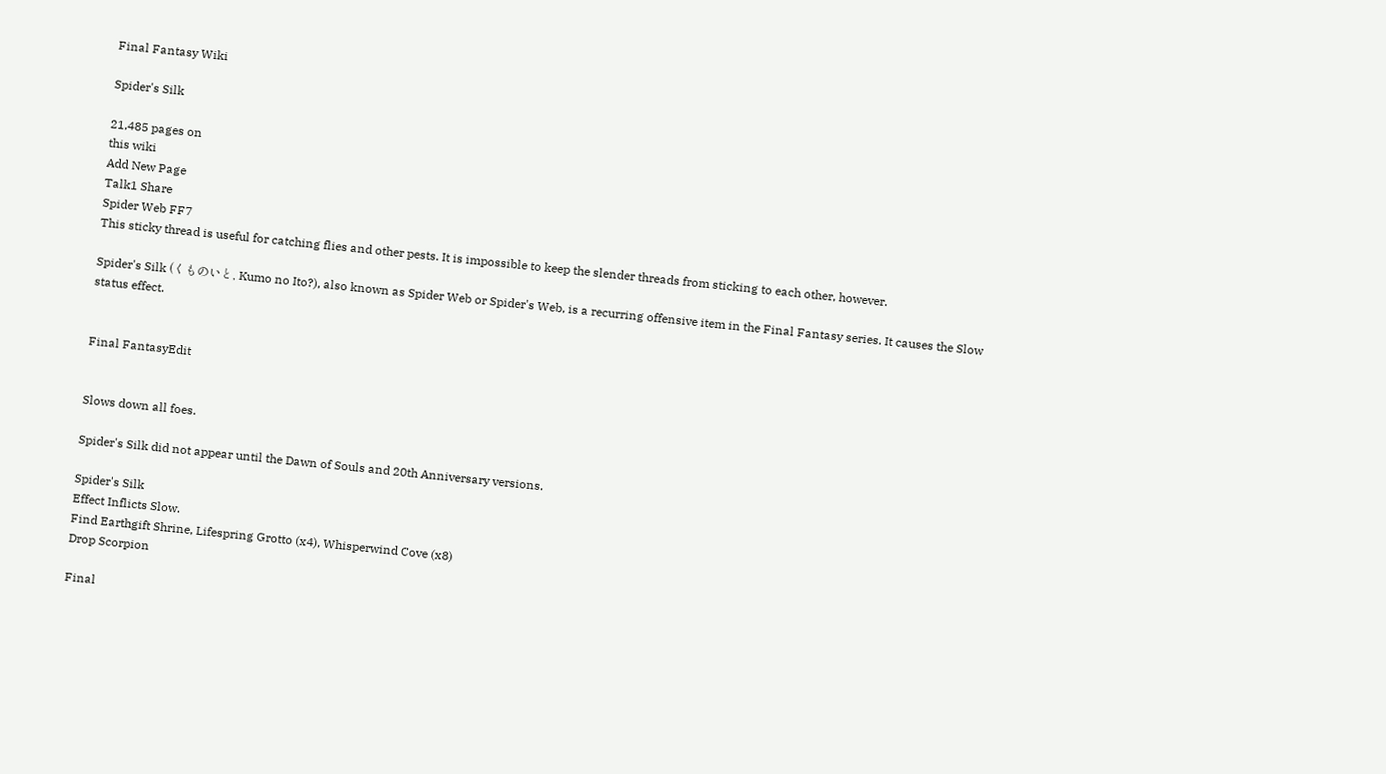Final Fantasy Wiki

Spider's Silk

21,485 pages on
this wiki
Add New Page
Talk1 Share
Spider Web FF7
This sticky thread is useful for catching flies and other pests. It is impossible to keep the slender threads from sticking to each other, however.

Spider's Silk (くものいと, Kumo no Ito?), also known as Spider Web or Spider's Web, is a recurring offensive item in the Final Fantasy series. It causes the Slow status effect.


Final FantasyEdit


Slows down all foes.

Spider's Silk did not appear until the Dawn of Souls and 20th Anniversary versions.

Spider's Silk
Effect Inflicts Slow.
Find Earthgift Shrine, Lifespring Grotto (x4), Whisperwind Cove (x8)
Drop Scorpion

Final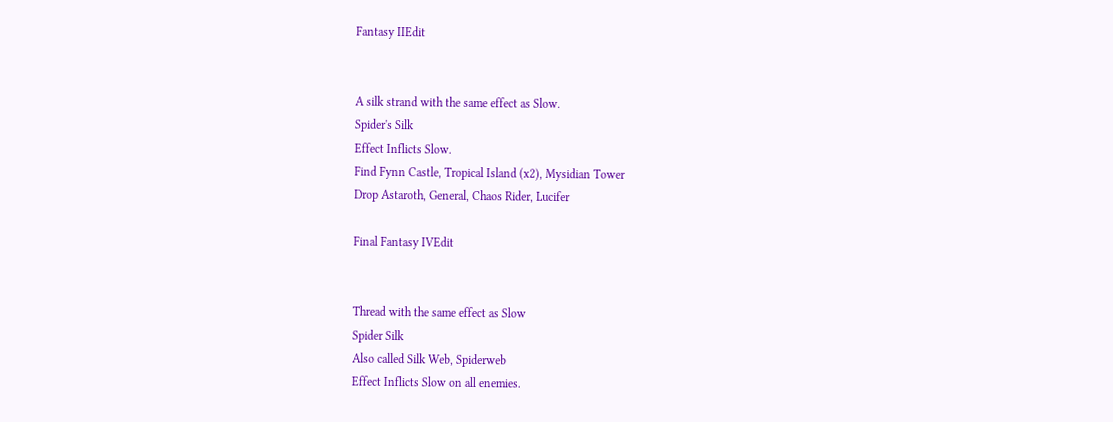Fantasy IIEdit


A silk strand with the same effect as Slow.
Spider's Silk
Effect Inflicts Slow.
Find Fynn Castle, Tropical Island (x2), Mysidian Tower
Drop Astaroth, General, Chaos Rider, Lucifer

Final Fantasy IVEdit


Thread with the same effect as Slow
Spider Silk
Also called Silk Web, Spiderweb
Effect Inflicts Slow on all enemies.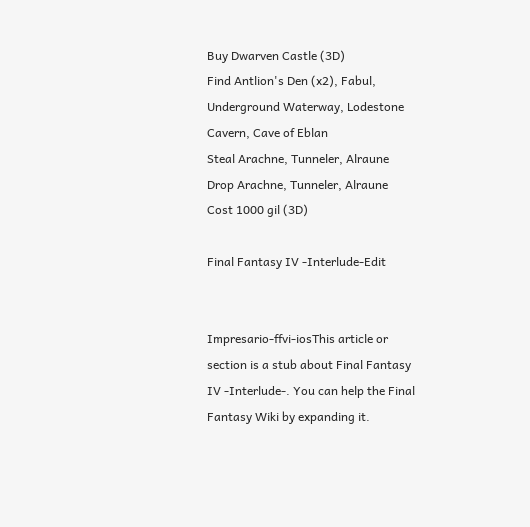Buy Dwarven Castle (3D)
Find Antlion's Den (x2), Fabul, Underground Waterway, Lodestone Cavern, Cave of Eblan
Steal Arachne, Tunneler, Alraune
Drop Arachne, Tunneler, Alraune
Cost 1000 gil (3D)

Final Fantasy IV -Interlude-Edit


Impresario-ffvi-iosThis article or section is a stub about Final Fantasy IV -Interlude-. You can help the Final Fantasy Wiki by expanding it.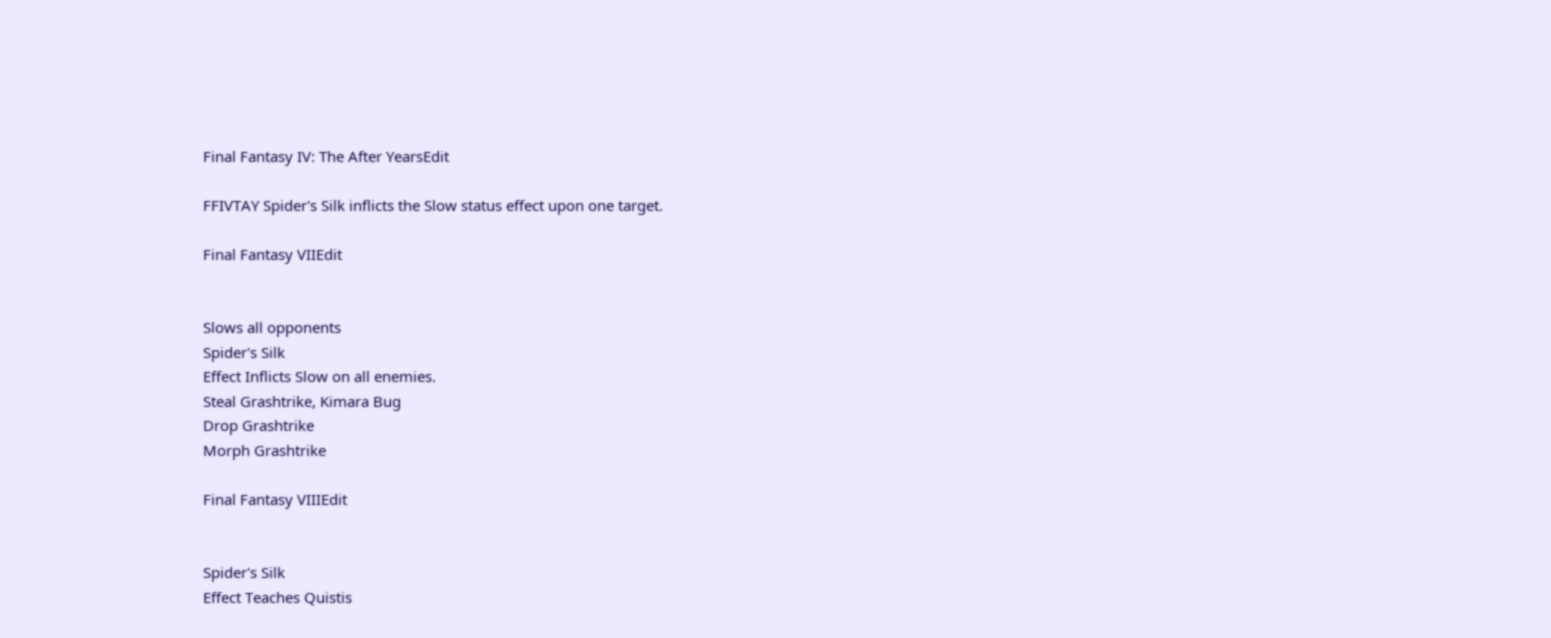Final Fantasy IV: The After YearsEdit

FFIVTAY Spider's Silk inflicts the Slow status effect upon one target.

Final Fantasy VIIEdit


Slows all opponents
Spider's Silk
Effect Inflicts Slow on all enemies.
Steal Grashtrike, Kimara Bug
Drop Grashtrike
Morph Grashtrike

Final Fantasy VIIIEdit


Spider's Silk
Effect Teaches Quistis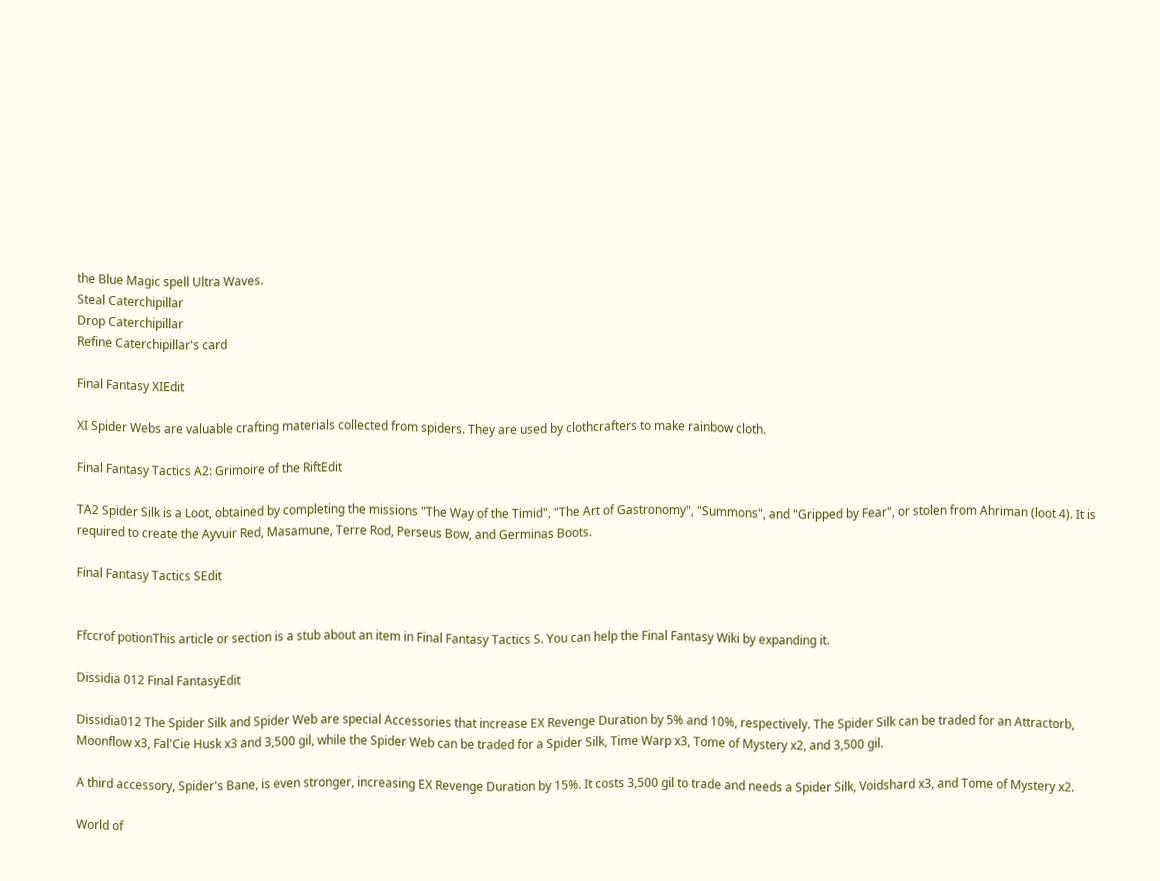the Blue Magic spell Ultra Waves.
Steal Caterchipillar
Drop Caterchipillar
Refine Caterchipillar's card

Final Fantasy XIEdit

XI Spider Webs are valuable crafting materials collected from spiders. They are used by clothcrafters to make rainbow cloth.

Final Fantasy Tactics A2: Grimoire of the RiftEdit

TA2 Spider Silk is a Loot, obtained by completing the missions "The Way of the Timid", "The Art of Gastronomy", "Summons", and "Gripped by Fear", or stolen from Ahriman (loot 4). It is required to create the Ayvuir Red, Masamune, Terre Rod, Perseus Bow, and Germinas Boots.

Final Fantasy Tactics SEdit


Ffccrof potionThis article or section is a stub about an item in Final Fantasy Tactics S. You can help the Final Fantasy Wiki by expanding it.

Dissidia 012 Final FantasyEdit

Dissidia012 The Spider Silk and Spider Web are special Accessories that increase EX Revenge Duration by 5% and 10%, respectively. The Spider Silk can be traded for an Attractorb, Moonflow x3, Fal'Cie Husk x3 and 3,500 gil, while the Spider Web can be traded for a Spider Silk, Time Warp x3, Tome of Mystery x2, and 3,500 gil.

A third accessory, Spider's Bane, is even stronger, increasing EX Revenge Duration by 15%. It costs 3,500 gil to trade and needs a Spider Silk, Voidshard x3, and Tome of Mystery x2.

World of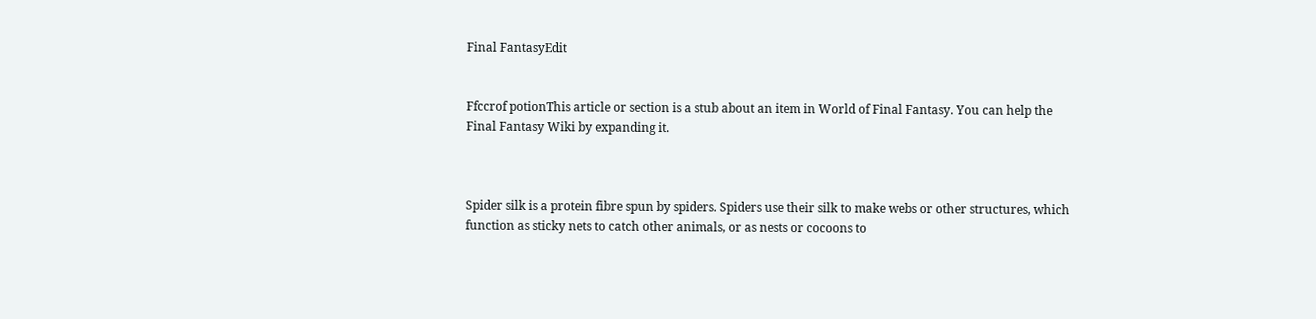Final FantasyEdit


Ffccrof potionThis article or section is a stub about an item in World of Final Fantasy. You can help the Final Fantasy Wiki by expanding it.



Spider silk is a protein fibre spun by spiders. Spiders use their silk to make webs or other structures, which function as sticky nets to catch other animals, or as nests or cocoons to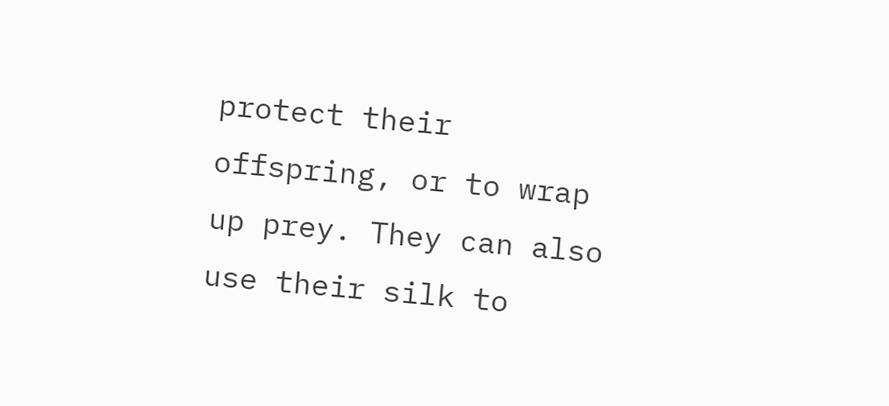protect their offspring, or to wrap up prey. They can also use their silk to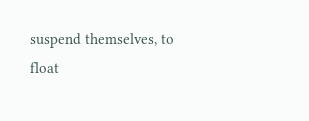suspend themselves, to float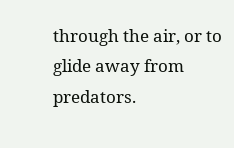through the air, or to glide away from predators.